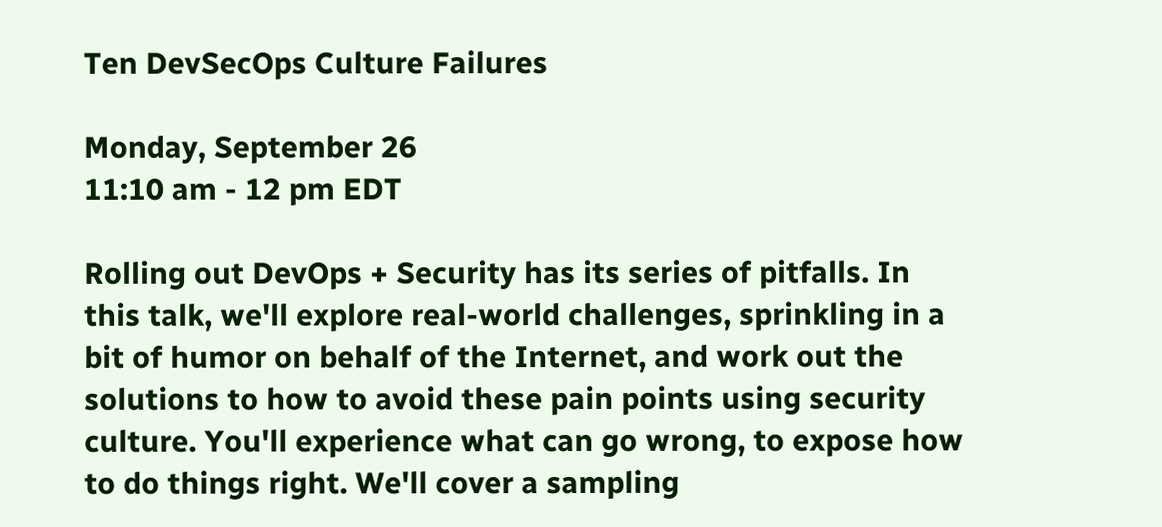Ten DevSecOps Culture Failures

Monday, September 26
11:10 am - 12 pm EDT

Rolling out DevOps + Security has its series of pitfalls. In this talk, we'll explore real-world challenges, sprinkling in a bit of humor on behalf of the Internet, and work out the solutions to how to avoid these pain points using security culture. You'll experience what can go wrong, to expose how to do things right. We'll cover a sampling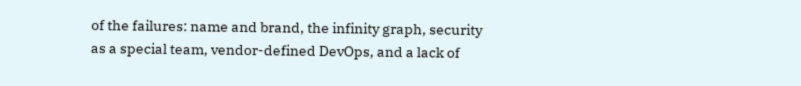of the failures: name and brand, the infinity graph, security as a special team, vendor-defined DevOps, and a lack of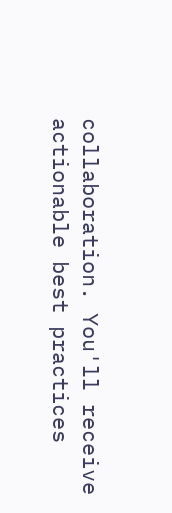collaboration. You'll receive actionable best practices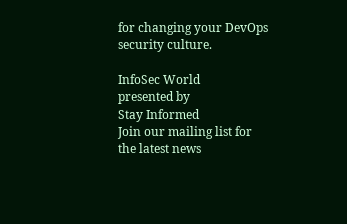for changing your DevOps security culture.

InfoSec World
presented by
Stay Informed
Join our mailing list for the latest news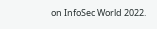on InfoSec World 2022.